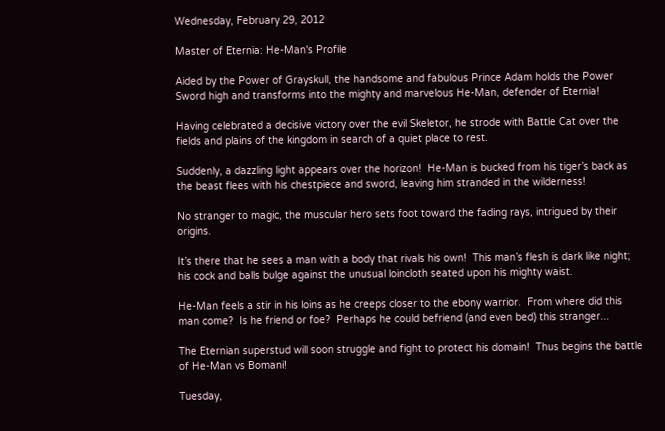Wednesday, February 29, 2012

Master of Eternia: He-Man's Profile

Aided by the Power of Grayskull, the handsome and fabulous Prince Adam holds the Power Sword high and transforms into the mighty and marvelous He-Man, defender of Eternia!

Having celebrated a decisive victory over the evil Skeletor, he strode with Battle Cat over the fields and plains of the kingdom in search of a quiet place to rest.

Suddenly, a dazzling light appears over the horizon!  He-Man is bucked from his tiger’s back as the beast flees with his chestpiece and sword, leaving him stranded in the wilderness!

No stranger to magic, the muscular hero sets foot toward the fading rays, intrigued by their origins.

It’s there that he sees a man with a body that rivals his own!  This man’s flesh is dark like night; his cock and balls bulge against the unusual loincloth seated upon his mighty waist.

He-Man feels a stir in his loins as he creeps closer to the ebony warrior.  From where did this man come?  Is he friend or foe?  Perhaps he could befriend (and even bed) this stranger...

The Eternian superstud will soon struggle and fight to protect his domain!  Thus begins the battle of He-Man vs Bomani!

Tuesday,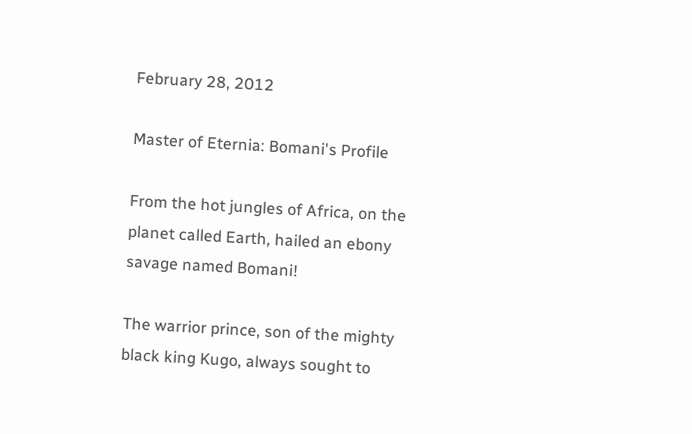February 28, 2012

Master of Eternia: Bomani's Profile

From the hot jungles of Africa, on the planet called Earth, hailed an ebony savage named Bomani!

The warrior prince, son of the mighty black king Kugo, always sought to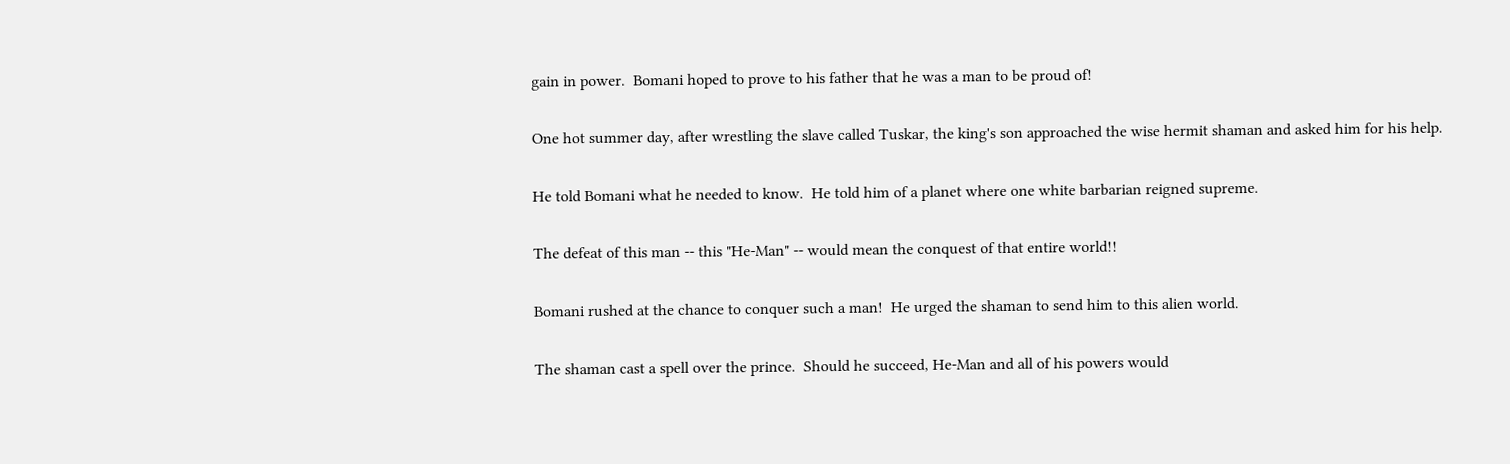gain in power.  Bomani hoped to prove to his father that he was a man to be proud of!

One hot summer day, after wrestling the slave called Tuskar, the king's son approached the wise hermit shaman and asked him for his help.

He told Bomani what he needed to know.  He told him of a planet where one white barbarian reigned supreme.

The defeat of this man -- this "He-Man" -- would mean the conquest of that entire world!!

Bomani rushed at the chance to conquer such a man!  He urged the shaman to send him to this alien world.

The shaman cast a spell over the prince.  Should he succeed, He-Man and all of his powers would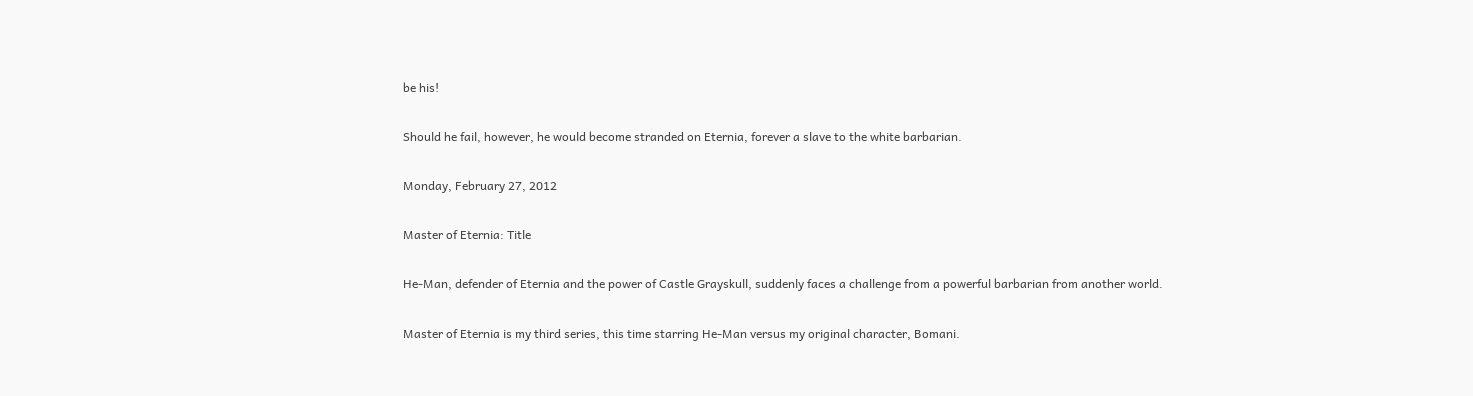be his!

Should he fail, however, he would become stranded on Eternia, forever a slave to the white barbarian.

Monday, February 27, 2012

Master of Eternia: Title

He-Man, defender of Eternia and the power of Castle Grayskull, suddenly faces a challenge from a powerful barbarian from another world.

Master of Eternia is my third series, this time starring He-Man versus my original character, Bomani.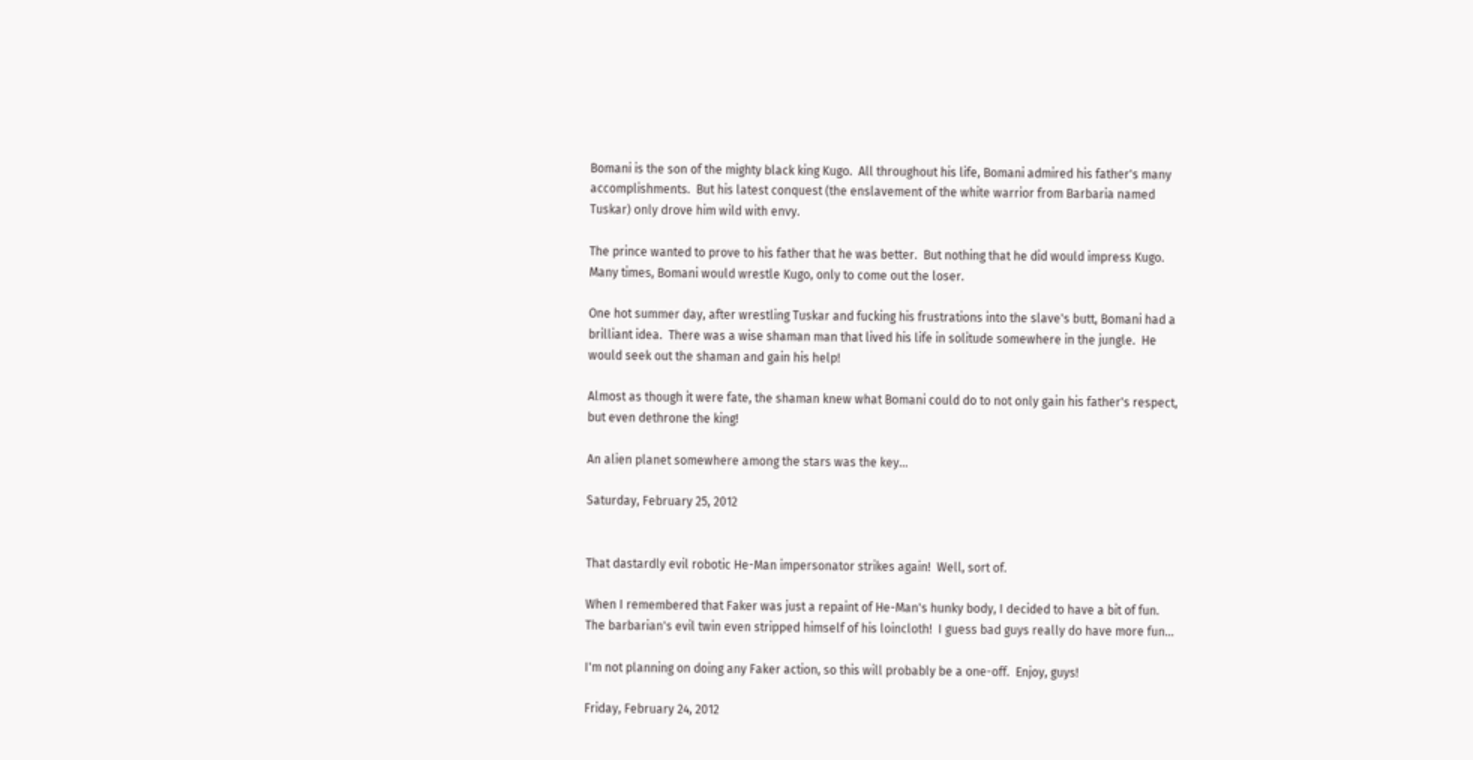Bomani is the son of the mighty black king Kugo.  All throughout his life, Bomani admired his father's many accomplishments.  But his latest conquest (the enslavement of the white warrior from Barbaria named Tuskar) only drove him wild with envy.

The prince wanted to prove to his father that he was better.  But nothing that he did would impress Kugo.  Many times, Bomani would wrestle Kugo, only to come out the loser.

One hot summer day, after wrestling Tuskar and fucking his frustrations into the slave's butt, Bomani had a brilliant idea.  There was a wise shaman man that lived his life in solitude somewhere in the jungle.  He would seek out the shaman and gain his help!

Almost as though it were fate, the shaman knew what Bomani could do to not only gain his father's respect, but even dethrone the king!

An alien planet somewhere among the stars was the key...

Saturday, February 25, 2012


That dastardly evil robotic He-Man impersonator strikes again!  Well, sort of.

When I remembered that Faker was just a repaint of He-Man's hunky body, I decided to have a bit of fun.  The barbarian's evil twin even stripped himself of his loincloth!  I guess bad guys really do have more fun...

I'm not planning on doing any Faker action, so this will probably be a one-off.  Enjoy, guys!

Friday, February 24, 2012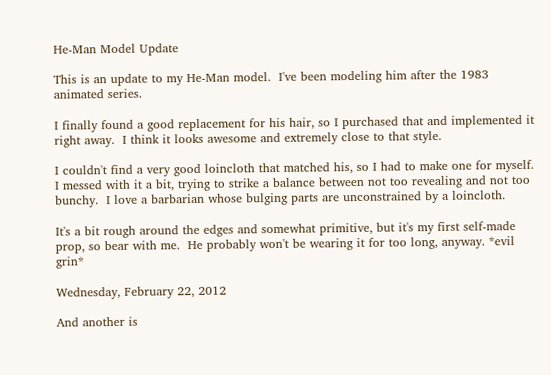He-Man Model Update

This is an update to my He-Man model.  I've been modeling him after the 1983 animated series.

I finally found a good replacement for his hair, so I purchased that and implemented it right away.  I think it looks awesome and extremely close to that style.

I couldn't find a very good loincloth that matched his, so I had to make one for myself.  I messed with it a bit, trying to strike a balance between not too revealing and not too bunchy.  I love a barbarian whose bulging parts are unconstrained by a loincloth.

It's a bit rough around the edges and somewhat primitive, but it's my first self-made prop, so bear with me.  He probably won't be wearing it for too long, anyway. *evil grin*

Wednesday, February 22, 2012

And another is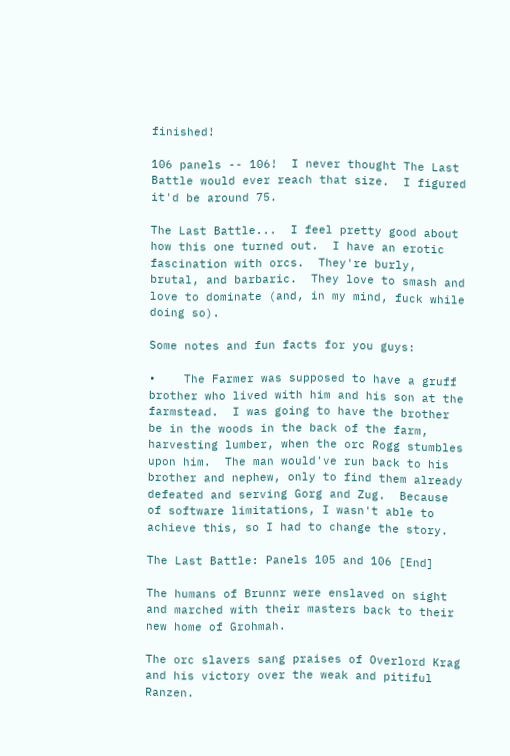finished!

106 panels -- 106!  I never thought The Last Battle would ever reach that size.  I figured it'd be around 75.

The Last Battle...  I feel pretty good about how this one turned out.  I have an erotic fascination with orcs.  They're burly, brutal, and barbaric.  They love to smash and love to dominate (and, in my mind, fuck while doing so).

Some notes and fun facts for you guys:

•    The Farmer was supposed to have a gruff brother who lived with him and his son at the farmstead.  I was going to have the brother be in the woods in the back of the farm, harvesting lumber, when the orc Rogg stumbles upon him.  The man would've run back to his brother and nephew, only to find them already defeated and serving Gorg and Zug.  Because of software limitations, I wasn't able to achieve this, so I had to change the story.

The Last Battle: Panels 105 and 106 [End]

The humans of Brunnr were enslaved on sight and marched with their masters back to their new home of Grohmah.

The orc slavers sang praises of Overlord Krag and his victory over the weak and pitiful Ranzen.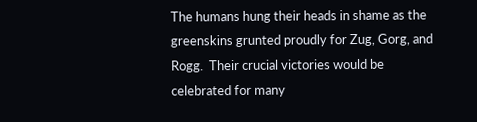The humans hung their heads in shame as the greenskins grunted proudly for Zug, Gorg, and Rogg.  Their crucial victories would be celebrated for many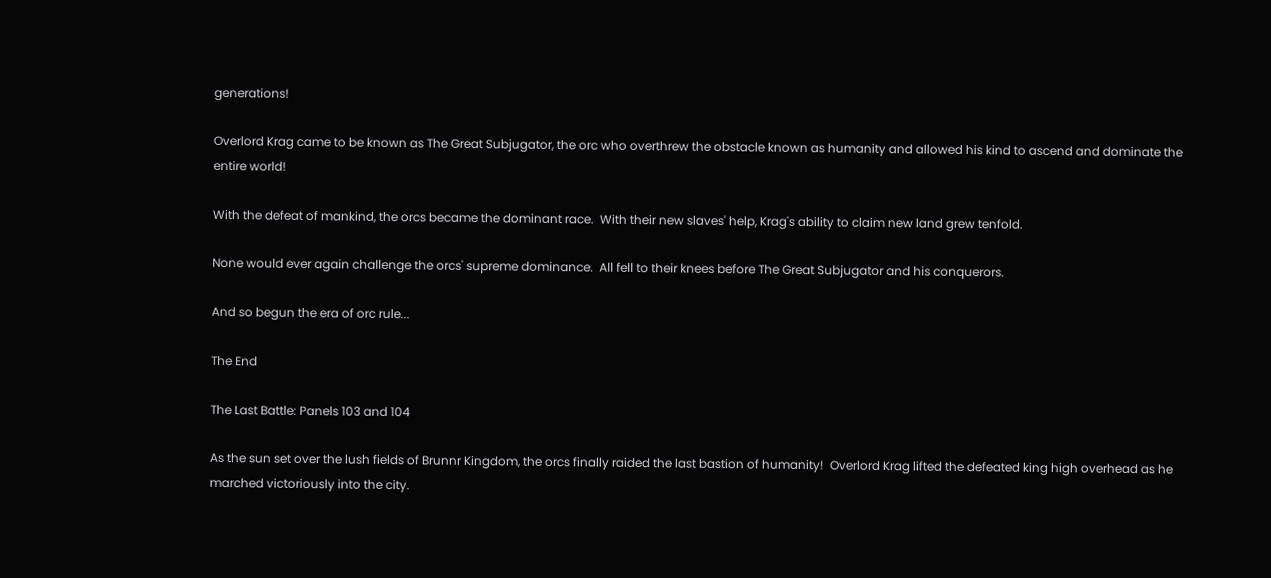generations!

Overlord Krag came to be known as The Great Subjugator, the orc who overthrew the obstacle known as humanity and allowed his kind to ascend and dominate the entire world!

With the defeat of mankind, the orcs became the dominant race.  With their new slaves' help, Krag's ability to claim new land grew tenfold.

None would ever again challenge the orcs' supreme dominance.  All fell to their knees before The Great Subjugator and his conquerors.

And so begun the era of orc rule...

The End

The Last Battle: Panels 103 and 104

As the sun set over the lush fields of Brunnr Kingdom, the orcs finally raided the last bastion of humanity!  Overlord Krag lifted the defeated king high overhead as he marched victoriously into the city.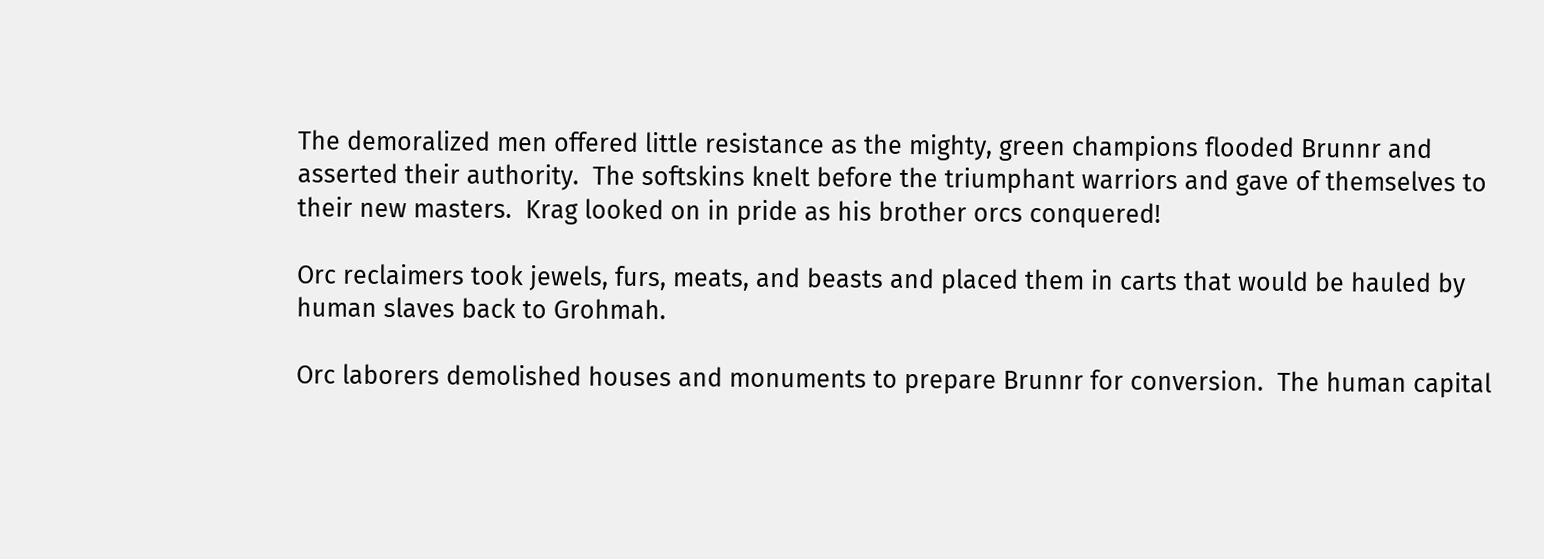The demoralized men offered little resistance as the mighty, green champions flooded Brunnr and asserted their authority.  The softskins knelt before the triumphant warriors and gave of themselves to their new masters.  Krag looked on in pride as his brother orcs conquered!

Orc reclaimers took jewels, furs, meats, and beasts and placed them in carts that would be hauled by human slaves back to Grohmah.

Orc laborers demolished houses and monuments to prepare Brunnr for conversion.  The human capital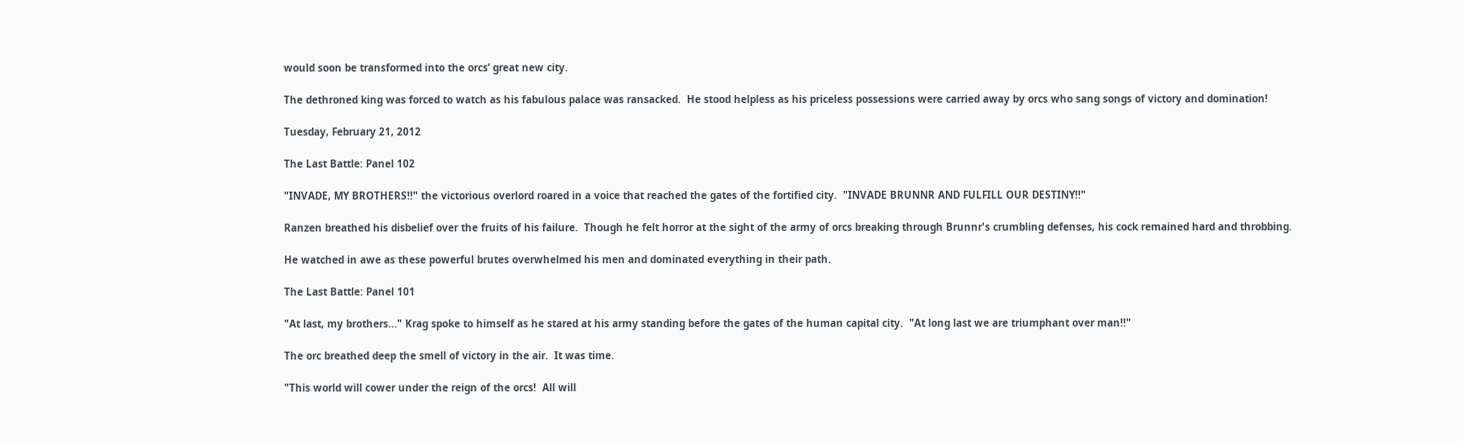would soon be transformed into the orcs’ great new city.

The dethroned king was forced to watch as his fabulous palace was ransacked.  He stood helpless as his priceless possessions were carried away by orcs who sang songs of victory and domination!

Tuesday, February 21, 2012

The Last Battle: Panel 102

"INVADE, MY BROTHERS!!" the victorious overlord roared in a voice that reached the gates of the fortified city.  "INVADE BRUNNR AND FULFILL OUR DESTINY!!"

Ranzen breathed his disbelief over the fruits of his failure.  Though he felt horror at the sight of the army of orcs breaking through Brunnr's crumbling defenses, his cock remained hard and throbbing.

He watched in awe as these powerful brutes overwhelmed his men and dominated everything in their path.

The Last Battle: Panel 101

"At last, my brothers..." Krag spoke to himself as he stared at his army standing before the gates of the human capital city.  "At long last we are triumphant over man!!"

The orc breathed deep the smell of victory in the air.  It was time.

"This world will cower under the reign of the orcs!  All will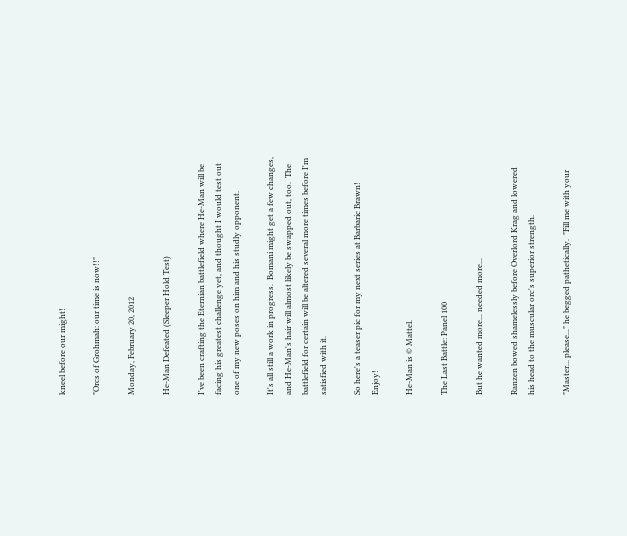kneel before our might!

"Orcs of Grohmah: our time is now!!"

Monday, February 20, 2012

He-Man Defeated (Sleeper Hold Test)

I've been crafting the Eternian battlefield where He-Man will be facing his greatest challenge yet, and thought I would test out one of my new poses on him and his studly opponent.

It's all still a work in progress.  Bomani might get a few changes, and He-Man's hair will almost likely be swapped out, too.  The battlefield for certain will be altered several more times before I'm satisfied with it.

So here's a teaser pic for my next series at Barbaric Brawn!  Enjoy!

He-Man is © Mattel.

The Last Battle: Panel 100

But he wanted more... needed more...

Ranzen bowed shamelessly before Overlord Krag and lowered his head to the muscular orc's superior strength.

"Master... please..." he begged pathetically.  "Fill me with your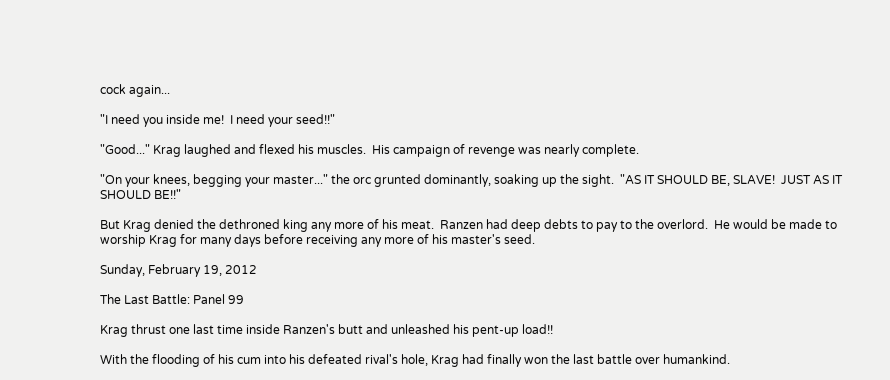cock again...

"I need you inside me!  I need your seed!!"

"Good..." Krag laughed and flexed his muscles.  His campaign of revenge was nearly complete.

"On your knees, begging your master..." the orc grunted dominantly, soaking up the sight.  "AS IT SHOULD BE, SLAVE!  JUST AS IT SHOULD BE!!"

But Krag denied the dethroned king any more of his meat.  Ranzen had deep debts to pay to the overlord.  He would be made to worship Krag for many days before receiving any more of his master's seed.

Sunday, February 19, 2012

The Last Battle: Panel 99

Krag thrust one last time inside Ranzen's butt and unleashed his pent-up load!!

With the flooding of his cum into his defeated rival's hole, Krag had finally won the last battle over humankind.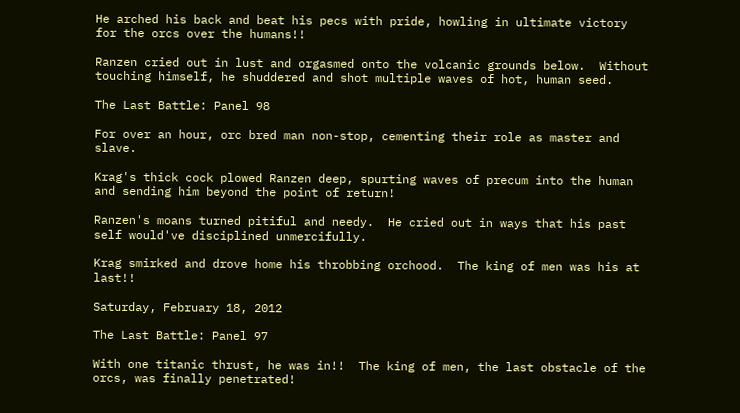He arched his back and beat his pecs with pride, howling in ultimate victory for the orcs over the humans!!

Ranzen cried out in lust and orgasmed onto the volcanic grounds below.  Without touching himself, he shuddered and shot multiple waves of hot, human seed.

The Last Battle: Panel 98

For over an hour, orc bred man non-stop, cementing their role as master and slave.

Krag's thick cock plowed Ranzen deep, spurting waves of precum into the human and sending him beyond the point of return!

Ranzen's moans turned pitiful and needy.  He cried out in ways that his past self would've disciplined unmercifully.

Krag smirked and drove home his throbbing orchood.  The king of men was his at last!!

Saturday, February 18, 2012

The Last Battle: Panel 97

With one titanic thrust, he was in!!  The king of men, the last obstacle of the orcs, was finally penetrated!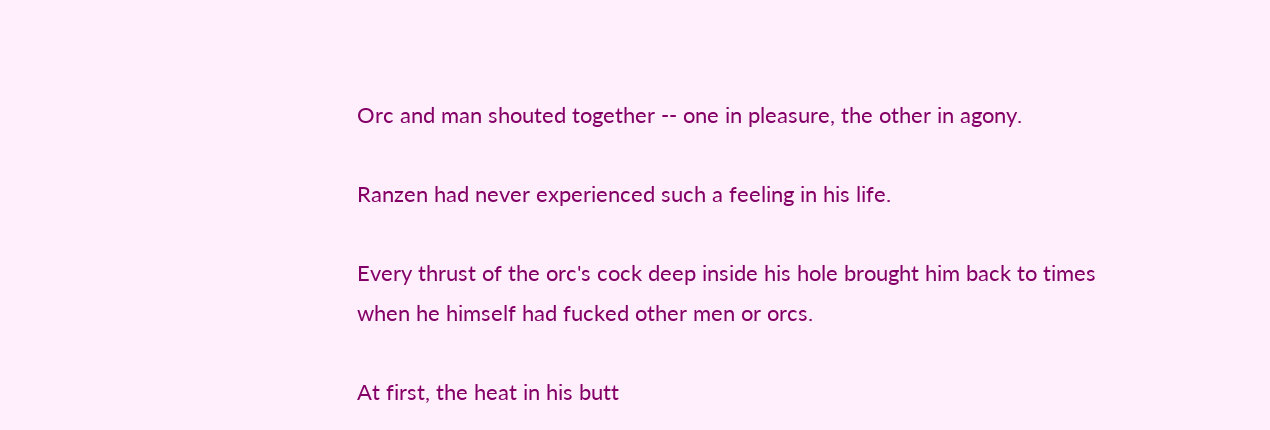Orc and man shouted together -- one in pleasure, the other in agony.

Ranzen had never experienced such a feeling in his life.

Every thrust of the orc's cock deep inside his hole brought him back to times when he himself had fucked other men or orcs.

At first, the heat in his butt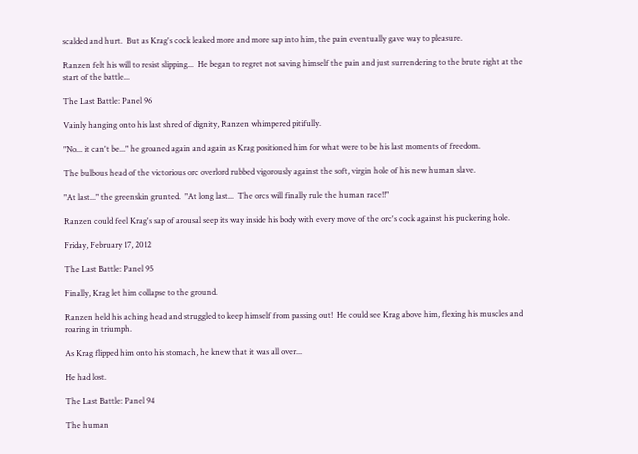scalded and hurt.  But as Krag's cock leaked more and more sap into him, the pain eventually gave way to pleasure.

Ranzen felt his will to resist slipping...  He began to regret not saving himself the pain and just surrendering to the brute right at the start of the battle...

The Last Battle: Panel 96

Vainly hanging onto his last shred of dignity, Ranzen whimpered pitifully.

"No... it can't be..." he groaned again and again as Krag positioned him for what were to be his last moments of freedom.

The bulbous head of the victorious orc overlord rubbed vigorously against the soft, virgin hole of his new human slave.

"At last..." the greenskin grunted.  "At long last...  The orcs will finally rule the human race!!"

Ranzen could feel Krag's sap of arousal seep its way inside his body with every move of the orc's cock against his puckering hole.

Friday, February 17, 2012

The Last Battle: Panel 95

Finally, Krag let him collapse to the ground.

Ranzen held his aching head and struggled to keep himself from passing out!  He could see Krag above him, flexing his muscles and roaring in triumph.

As Krag flipped him onto his stomach, he knew that it was all over...

He had lost.

The Last Battle: Panel 94

The human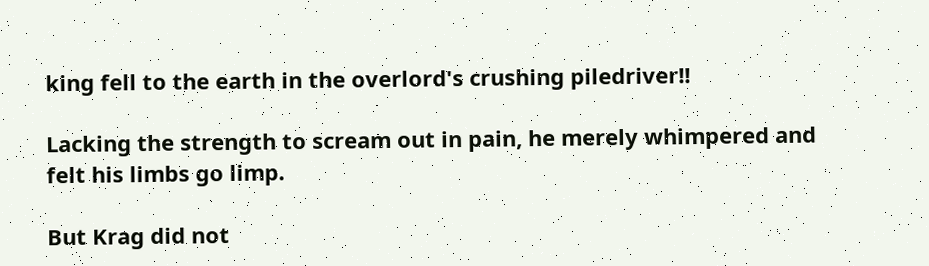king fell to the earth in the overlord's crushing piledriver!!

Lacking the strength to scream out in pain, he merely whimpered and felt his limbs go limp.

But Krag did not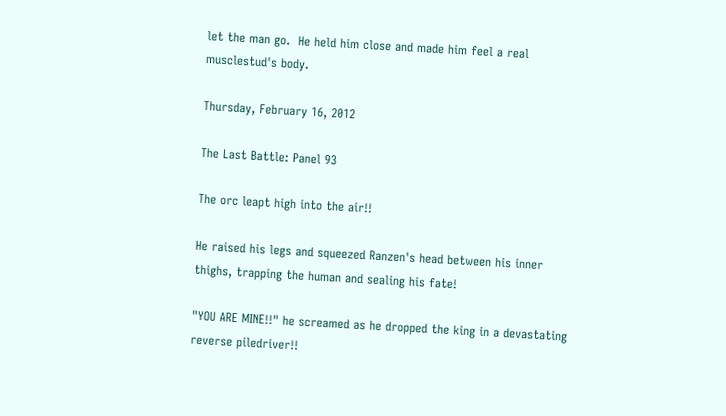let the man go.  He held him close and made him feel a real musclestud's body.

Thursday, February 16, 2012

The Last Battle: Panel 93

The orc leapt high into the air!!

He raised his legs and squeezed Ranzen's head between his inner thighs, trapping the human and sealing his fate!

"YOU ARE MINE!!" he screamed as he dropped the king in a devastating reverse piledriver!!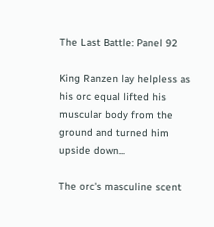The Last Battle: Panel 92

King Ranzen lay helpless as his orc equal lifted his muscular body from the ground and turned him upside down...

The orc's masculine scent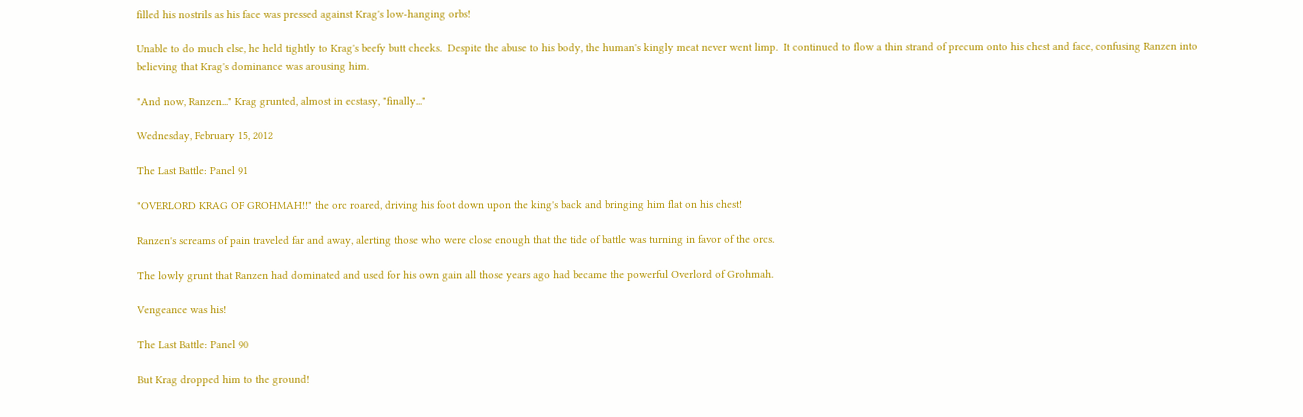filled his nostrils as his face was pressed against Krag's low-hanging orbs!

Unable to do much else, he held tightly to Krag's beefy butt cheeks.  Despite the abuse to his body, the human's kingly meat never went limp.  It continued to flow a thin strand of precum onto his chest and face, confusing Ranzen into believing that Krag's dominance was arousing him.

"And now, Ranzen..." Krag grunted, almost in ecstasy, "finally..."

Wednesday, February 15, 2012

The Last Battle: Panel 91

"OVERLORD KRAG OF GROHMAH!!" the orc roared, driving his foot down upon the king's back and bringing him flat on his chest!

Ranzen's screams of pain traveled far and away, alerting those who were close enough that the tide of battle was turning in favor of the orcs.

The lowly grunt that Ranzen had dominated and used for his own gain all those years ago had became the powerful Overlord of Grohmah.

Vengeance was his!

The Last Battle: Panel 90

But Krag dropped him to the ground!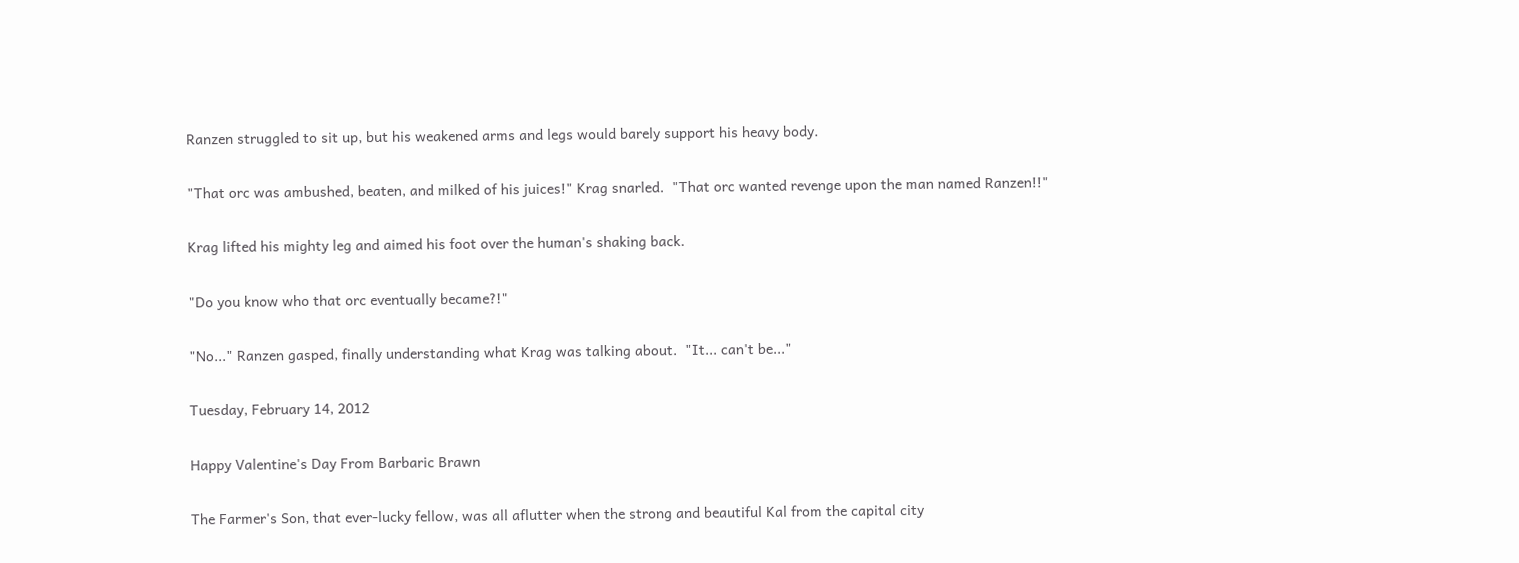Ranzen struggled to sit up, but his weakened arms and legs would barely support his heavy body.

"That orc was ambushed, beaten, and milked of his juices!" Krag snarled.  "That orc wanted revenge upon the man named Ranzen!!"

Krag lifted his mighty leg and aimed his foot over the human's shaking back.

"Do you know who that orc eventually became?!"

"No..." Ranzen gasped, finally understanding what Krag was talking about.  "It... can't be..."

Tuesday, February 14, 2012

Happy Valentine's Day From Barbaric Brawn

The Farmer's Son, that ever-lucky fellow, was all aflutter when the strong and beautiful Kal from the capital city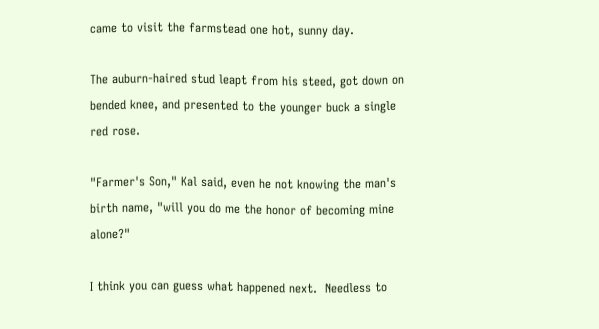came to visit the farmstead one hot, sunny day.

The auburn-haired stud leapt from his steed, got down on bended knee, and presented to the younger buck a single red rose.

"Farmer's Son," Kal said, even he not knowing the man's birth name, "will you do me the honor of becoming mine alone?"

I think you can guess what happened next.  Needless to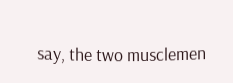say, the two musclemen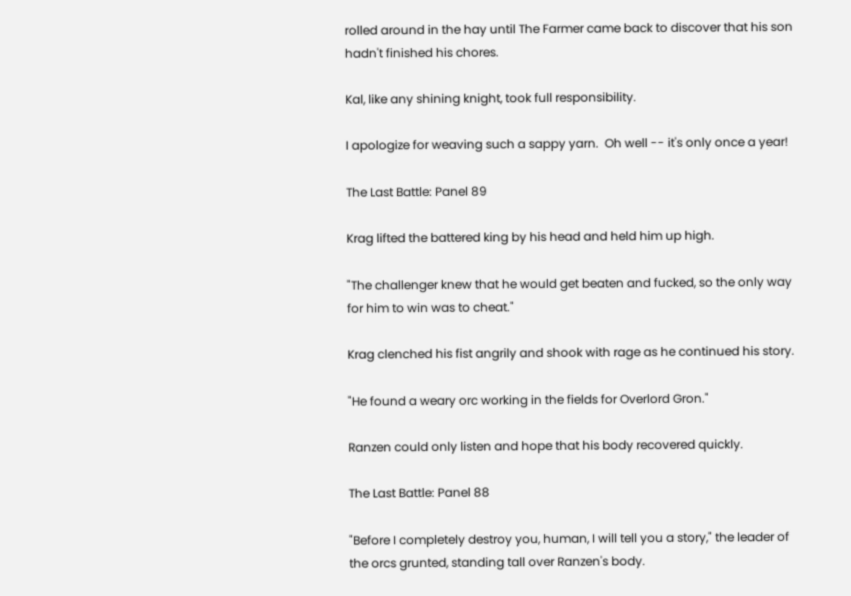rolled around in the hay until The Farmer came back to discover that his son hadn't finished his chores.

Kal, like any shining knight, took full responsibility.

I apologize for weaving such a sappy yarn.  Oh well -- it's only once a year!

The Last Battle: Panel 89

Krag lifted the battered king by his head and held him up high.

"The challenger knew that he would get beaten and fucked, so the only way for him to win was to cheat."

Krag clenched his fist angrily and shook with rage as he continued his story.

"He found a weary orc working in the fields for Overlord Gron."

Ranzen could only listen and hope that his body recovered quickly.

The Last Battle: Panel 88

"Before I completely destroy you, human, I will tell you a story," the leader of the orcs grunted, standing tall over Ranzen's body.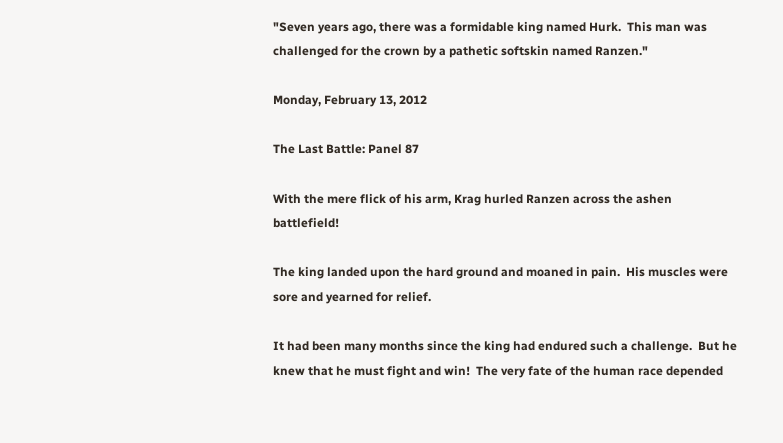"Seven years ago, there was a formidable king named Hurk.  This man was challenged for the crown by a pathetic softskin named Ranzen."

Monday, February 13, 2012

The Last Battle: Panel 87

With the mere flick of his arm, Krag hurled Ranzen across the ashen battlefield!

The king landed upon the hard ground and moaned in pain.  His muscles were sore and yearned for relief.

It had been many months since the king had endured such a challenge.  But he knew that he must fight and win!  The very fate of the human race depended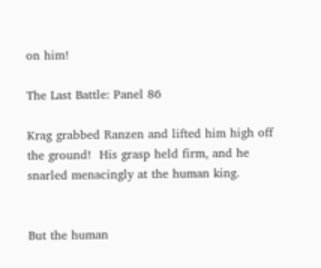on him!

The Last Battle: Panel 86

Krag grabbed Ranzen and lifted him high off the ground!  His grasp held firm, and he snarled menacingly at the human king.


But the human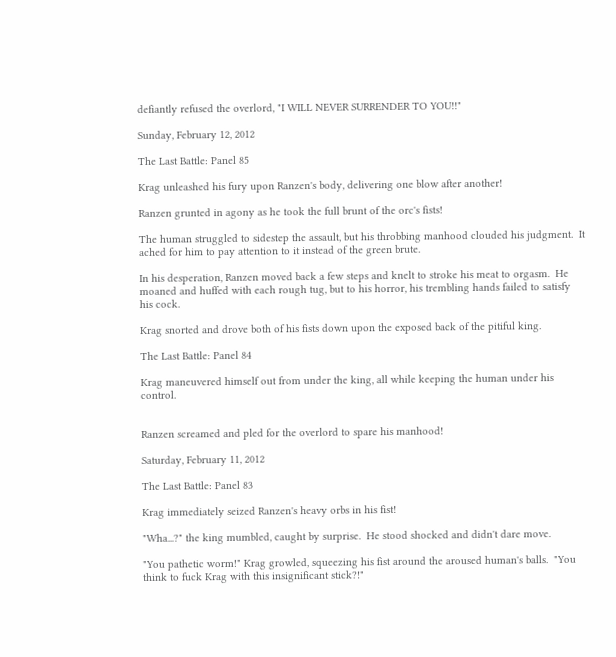defiantly refused the overlord, "I WILL NEVER SURRENDER TO YOU!!"

Sunday, February 12, 2012

The Last Battle: Panel 85

Krag unleashed his fury upon Ranzen's body, delivering one blow after another!

Ranzen grunted in agony as he took the full brunt of the orc's fists!

The human struggled to sidestep the assault, but his throbbing manhood clouded his judgment.  It ached for him to pay attention to it instead of the green brute.

In his desperation, Ranzen moved back a few steps and knelt to stroke his meat to orgasm.  He moaned and huffed with each rough tug, but to his horror, his trembling hands failed to satisfy his cock.

Krag snorted and drove both of his fists down upon the exposed back of the pitiful king.

The Last Battle: Panel 84

Krag maneuvered himself out from under the king, all while keeping the human under his control.


Ranzen screamed and pled for the overlord to spare his manhood!

Saturday, February 11, 2012

The Last Battle: Panel 83

Krag immediately seized Ranzen's heavy orbs in his fist!

"Wha...?" the king mumbled, caught by surprise.  He stood shocked and didn't dare move.

"You pathetic worm!" Krag growled, squeezing his fist around the aroused human's balls.  "You think to fuck Krag with this insignificant stick?!"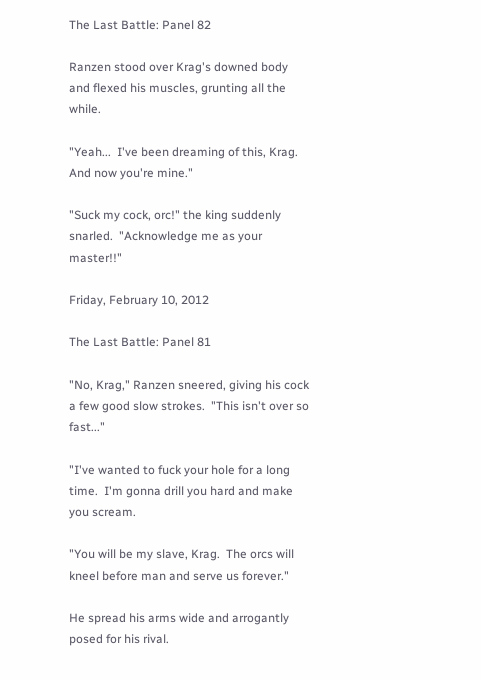The Last Battle: Panel 82

Ranzen stood over Krag's downed body and flexed his muscles, grunting all the while.

"Yeah...  I've been dreaming of this, Krag.  And now you're mine."

"Suck my cock, orc!" the king suddenly snarled.  "Acknowledge me as your master!!"

Friday, February 10, 2012

The Last Battle: Panel 81

"No, Krag," Ranzen sneered, giving his cock a few good slow strokes.  "This isn't over so fast..."

"I've wanted to fuck your hole for a long time.  I'm gonna drill you hard and make you scream.

"You will be my slave, Krag.  The orcs will kneel before man and serve us forever."

He spread his arms wide and arrogantly posed for his rival.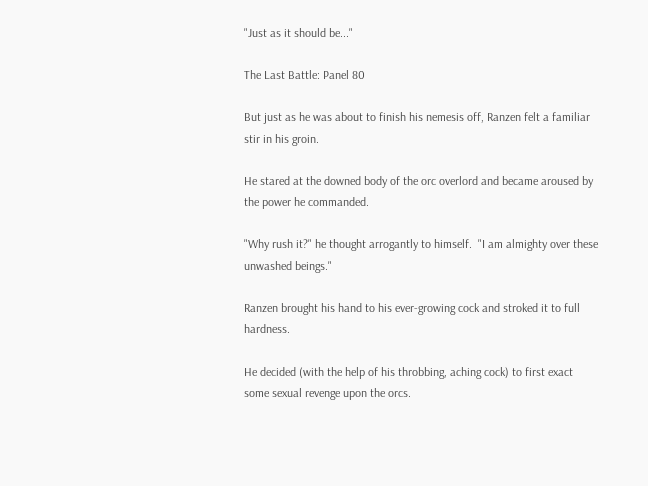"Just as it should be..."

The Last Battle: Panel 80

But just as he was about to finish his nemesis off, Ranzen felt a familiar stir in his groin.

He stared at the downed body of the orc overlord and became aroused by the power he commanded.

"Why rush it?" he thought arrogantly to himself.  "I am almighty over these unwashed beings."

Ranzen brought his hand to his ever-growing cock and stroked it to full hardness.

He decided (with the help of his throbbing, aching cock) to first exact some sexual revenge upon the orcs.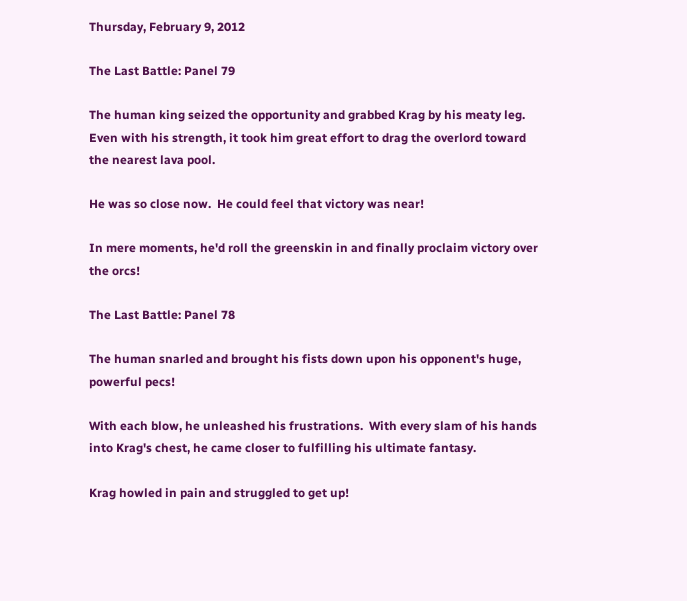Thursday, February 9, 2012

The Last Battle: Panel 79

The human king seized the opportunity and grabbed Krag by his meaty leg.  Even with his strength, it took him great effort to drag the overlord toward the nearest lava pool.

He was so close now.  He could feel that victory was near!

In mere moments, he'd roll the greenskin in and finally proclaim victory over the orcs!

The Last Battle: Panel 78

The human snarled and brought his fists down upon his opponent's huge, powerful pecs!

With each blow, he unleashed his frustrations.  With every slam of his hands into Krag's chest, he came closer to fulfilling his ultimate fantasy.

Krag howled in pain and struggled to get up!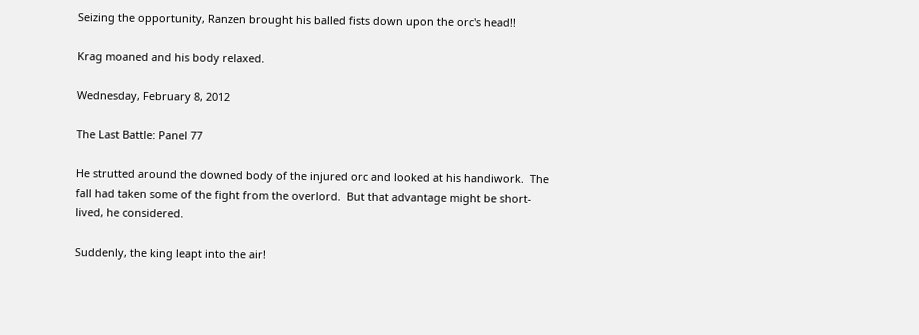Seizing the opportunity, Ranzen brought his balled fists down upon the orc's head!!

Krag moaned and his body relaxed.

Wednesday, February 8, 2012

The Last Battle: Panel 77

He strutted around the downed body of the injured orc and looked at his handiwork.  The fall had taken some of the fight from the overlord.  But that advantage might be short-lived, he considered.

Suddenly, the king leapt into the air!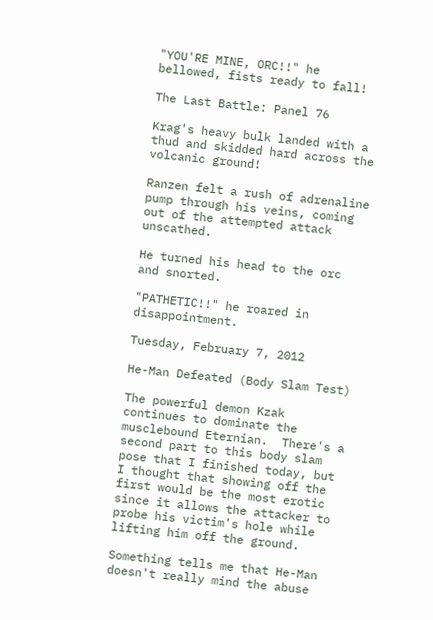"YOU'RE MINE, ORC!!" he bellowed, fists ready to fall!

The Last Battle: Panel 76

Krag's heavy bulk landed with a thud and skidded hard across the volcanic ground!

Ranzen felt a rush of adrenaline pump through his veins, coming out of the attempted attack unscathed.

He turned his head to the orc and snorted.

"PATHETIC!!" he roared in disappointment.

Tuesday, February 7, 2012

He-Man Defeated (Body Slam Test)

The powerful demon Kzak continues to dominate the musclebound Eternian.  There's a second part to this body slam pose that I finished today, but I thought that showing off the first would be the most erotic since it allows the attacker to probe his victim's hole while lifting him off the ground.

Something tells me that He-Man doesn't really mind the abuse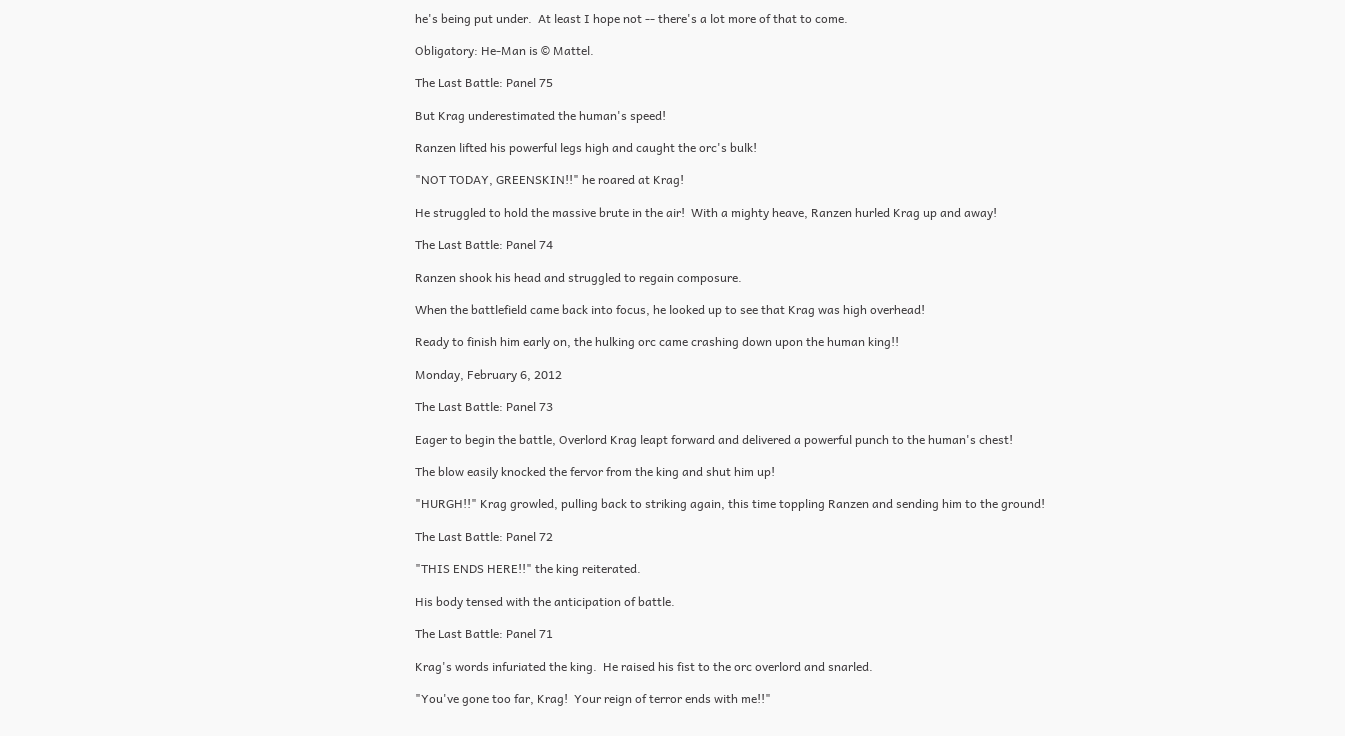he's being put under.  At least I hope not -- there's a lot more of that to come.

Obligatory: He-Man is © Mattel.

The Last Battle: Panel 75

But Krag underestimated the human's speed!

Ranzen lifted his powerful legs high and caught the orc's bulk!

"NOT TODAY, GREENSKIN!!" he roared at Krag!

He struggled to hold the massive brute in the air!  With a mighty heave, Ranzen hurled Krag up and away!

The Last Battle: Panel 74

Ranzen shook his head and struggled to regain composure.

When the battlefield came back into focus, he looked up to see that Krag was high overhead!

Ready to finish him early on, the hulking orc came crashing down upon the human king!!

Monday, February 6, 2012

The Last Battle: Panel 73

Eager to begin the battle, Overlord Krag leapt forward and delivered a powerful punch to the human's chest!

The blow easily knocked the fervor from the king and shut him up!

"HURGH!!" Krag growled, pulling back to striking again, this time toppling Ranzen and sending him to the ground!

The Last Battle: Panel 72

"THIS ENDS HERE!!" the king reiterated.

His body tensed with the anticipation of battle.

The Last Battle: Panel 71

Krag's words infuriated the king.  He raised his fist to the orc overlord and snarled.

"You've gone too far, Krag!  Your reign of terror ends with me!!"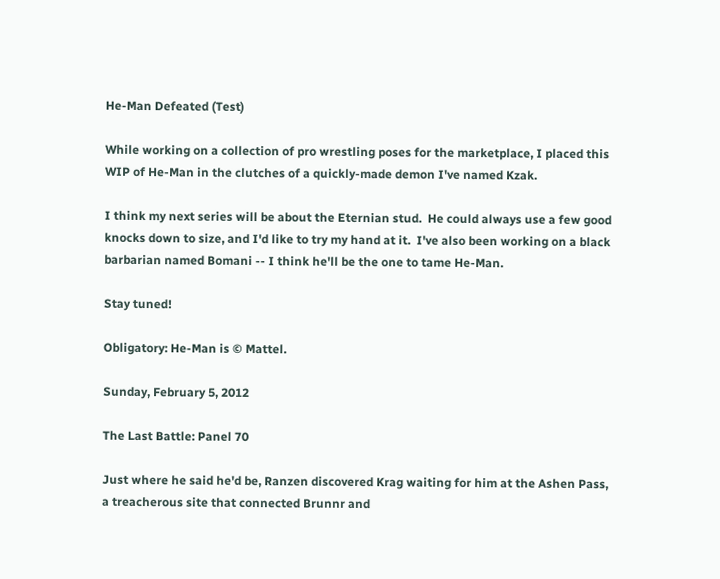He-Man Defeated (Test)

While working on a collection of pro wrestling poses for the marketplace, I placed this WIP of He-Man in the clutches of a quickly-made demon I've named Kzak.

I think my next series will be about the Eternian stud.  He could always use a few good knocks down to size, and I'd like to try my hand at it.  I've also been working on a black barbarian named Bomani -- I think he'll be the one to tame He-Man.

Stay tuned!

Obligatory: He-Man is © Mattel.

Sunday, February 5, 2012

The Last Battle: Panel 70

Just where he said he'd be, Ranzen discovered Krag waiting for him at the Ashen Pass, a treacherous site that connected Brunnr and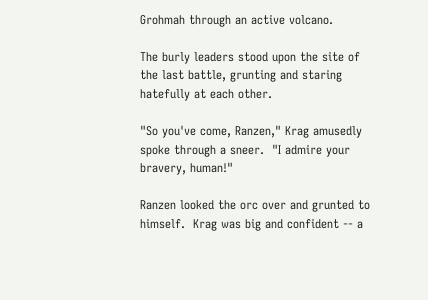Grohmah through an active volcano.

The burly leaders stood upon the site of the last battle, grunting and staring hatefully at each other.

"So you've come, Ranzen," Krag amusedly spoke through a sneer.  "I admire your bravery, human!"

Ranzen looked the orc over and grunted to himself.  Krag was big and confident -- a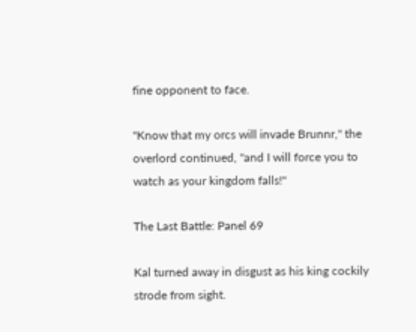fine opponent to face.

"Know that my orcs will invade Brunnr," the overlord continued, "and I will force you to watch as your kingdom falls!"

The Last Battle: Panel 69

Kal turned away in disgust as his king cockily strode from sight.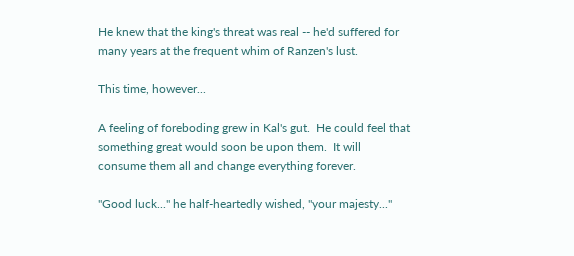He knew that the king's threat was real -- he'd suffered for many years at the frequent whim of Ranzen's lust.

This time, however...

A feeling of foreboding grew in Kal's gut.  He could feel that something great would soon be upon them.  It will consume them all and change everything forever.

"Good luck..." he half-heartedly wished, "your majesty..."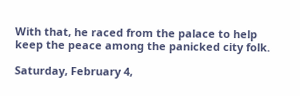With that, he raced from the palace to help keep the peace among the panicked city folk.

Saturday, February 4,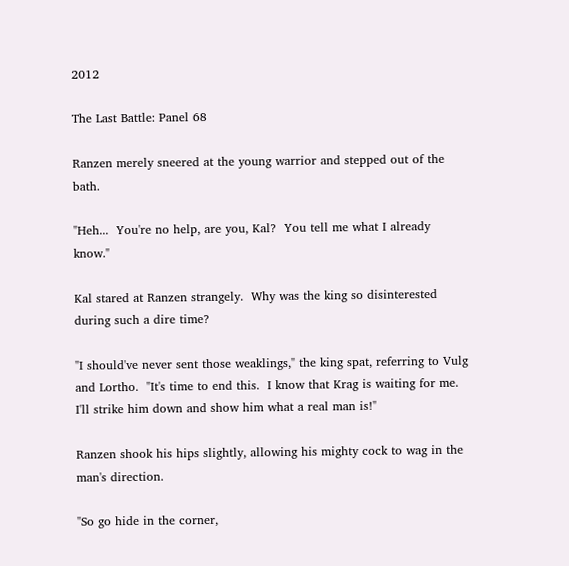2012

The Last Battle: Panel 68

Ranzen merely sneered at the young warrior and stepped out of the bath.

"Heh...  You're no help, are you, Kal?  You tell me what I already know."

Kal stared at Ranzen strangely.  Why was the king so disinterested during such a dire time?

"I should've never sent those weaklings," the king spat, referring to Vulg and Lortho.  "It's time to end this.  I know that Krag is waiting for me.  I'll strike him down and show him what a real man is!"

Ranzen shook his hips slightly, allowing his mighty cock to wag in the man's direction.

"So go hide in the corner,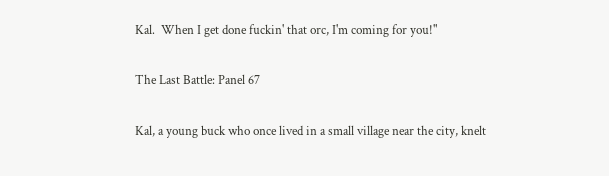Kal.  When I get done fuckin' that orc, I'm coming for you!"

The Last Battle: Panel 67

Kal, a young buck who once lived in a small village near the city, knelt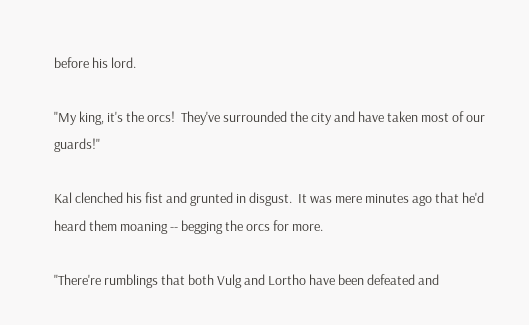before his lord.

"My king, it's the orcs!  They've surrounded the city and have taken most of our guards!"

Kal clenched his fist and grunted in disgust.  It was mere minutes ago that he'd heard them moaning -- begging the orcs for more.

"There're rumblings that both Vulg and Lortho have been defeated and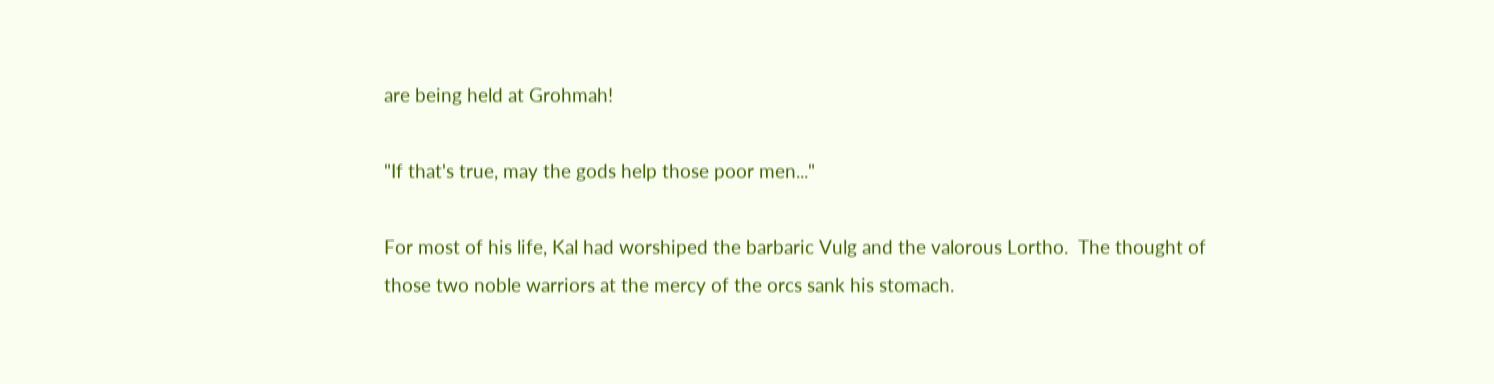are being held at Grohmah!

"If that's true, may the gods help those poor men..."

For most of his life, Kal had worshiped the barbaric Vulg and the valorous Lortho.  The thought of those two noble warriors at the mercy of the orcs sank his stomach.